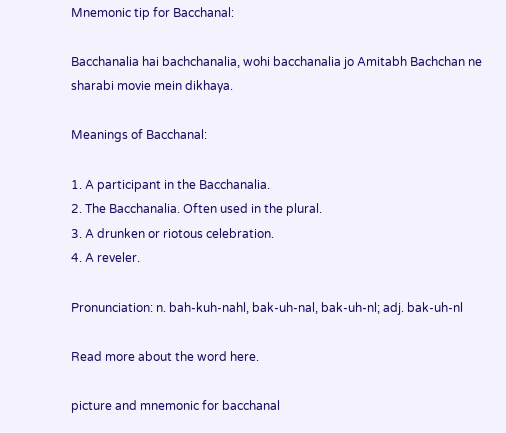Mnemonic tip for Bacchanal:

Bacchanalia hai bachchanalia, wohi bacchanalia jo Amitabh Bachchan ne sharabi movie mein dikhaya.

Meanings of Bacchanal:

1. A participant in the Bacchanalia.
2. The Bacchanalia. Often used in the plural.
3. A drunken or riotous celebration.
4. A reveler.

Pronunciation: n. bah-kuh-nahl, bak-uh-nal, bak-uh-nl; adj. bak-uh-nl

Read more about the word here.

picture and mnemonic for bacchanal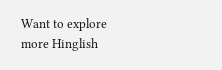Want to explore more Hinglish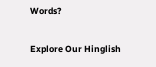Words?

Explore Our Hinglish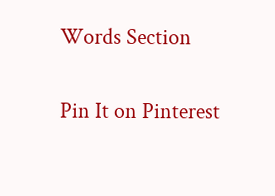Words Section

Pin It on Pinterest